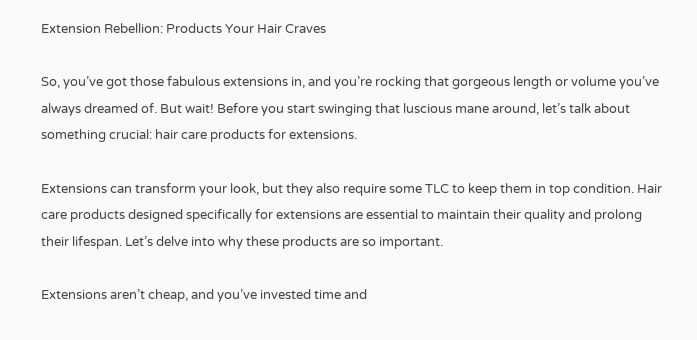Extension Rebellion: Products Your Hair Craves

So, you’ve got those fabulous extensions in, and you’re rocking that gorgeous length or volume you’ve always dreamed of. But wait! Before you start swinging that luscious mane around, let’s talk about something crucial: hair care products for extensions.

Extensions can transform your look, but they also require some TLC to keep them in top condition. Hair care products designed specifically for extensions are essential to maintain their quality and prolong their lifespan. Let’s delve into why these products are so important.

Extensions aren’t cheap, and you’ve invested time and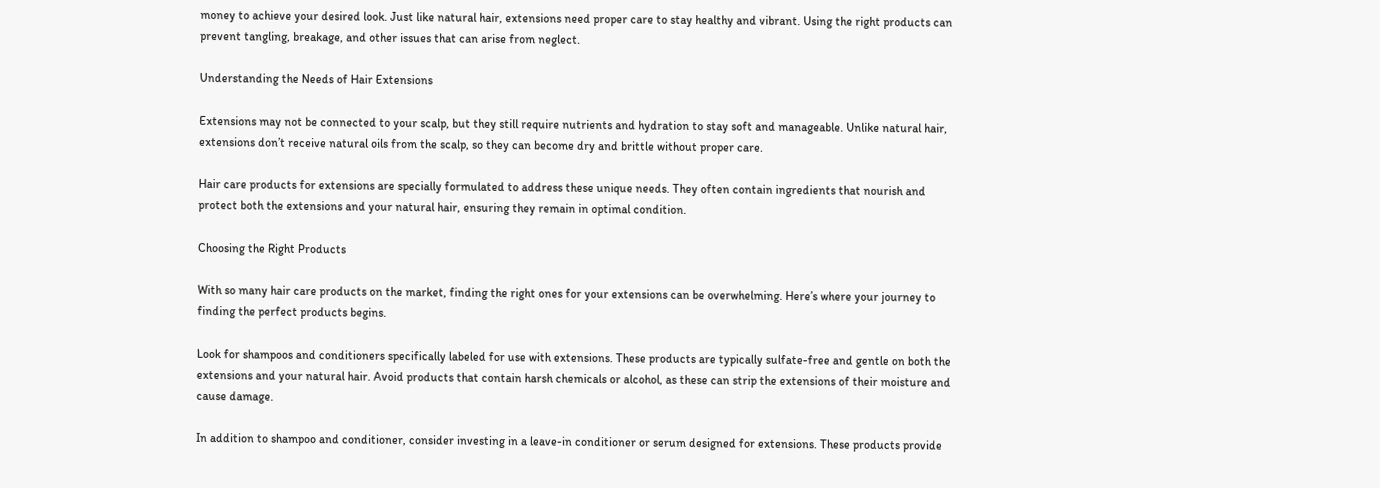money to achieve your desired look. Just like natural hair, extensions need proper care to stay healthy and vibrant. Using the right products can prevent tangling, breakage, and other issues that can arise from neglect.

Understanding the Needs of Hair Extensions

Extensions may not be connected to your scalp, but they still require nutrients and hydration to stay soft and manageable. Unlike natural hair, extensions don’t receive natural oils from the scalp, so they can become dry and brittle without proper care.

Hair care products for extensions are specially formulated to address these unique needs. They often contain ingredients that nourish and protect both the extensions and your natural hair, ensuring they remain in optimal condition.

Choosing the Right Products

With so many hair care products on the market, finding the right ones for your extensions can be overwhelming. Here’s where your journey to finding the perfect products begins.

Look for shampoos and conditioners specifically labeled for use with extensions. These products are typically sulfate-free and gentle on both the extensions and your natural hair. Avoid products that contain harsh chemicals or alcohol, as these can strip the extensions of their moisture and cause damage.

In addition to shampoo and conditioner, consider investing in a leave-in conditioner or serum designed for extensions. These products provide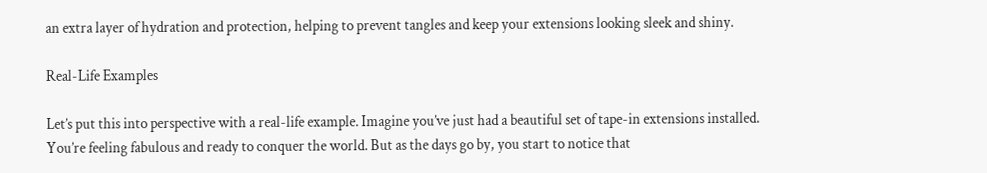an extra layer of hydration and protection, helping to prevent tangles and keep your extensions looking sleek and shiny.

Real-Life Examples

Let’s put this into perspective with a real-life example. Imagine you’ve just had a beautiful set of tape-in extensions installed. You’re feeling fabulous and ready to conquer the world. But as the days go by, you start to notice that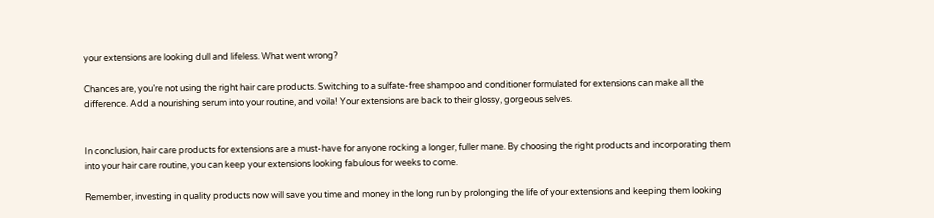your extensions are looking dull and lifeless. What went wrong?

Chances are, you’re not using the right hair care products. Switching to a sulfate-free shampoo and conditioner formulated for extensions can make all the difference. Add a nourishing serum into your routine, and voila! Your extensions are back to their glossy, gorgeous selves.


In conclusion, hair care products for extensions are a must-have for anyone rocking a longer, fuller mane. By choosing the right products and incorporating them into your hair care routine, you can keep your extensions looking fabulous for weeks to come.

Remember, investing in quality products now will save you time and money in the long run by prolonging the life of your extensions and keeping them looking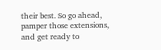their best. So go ahead, pamper those extensions, and get ready to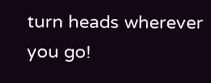turn heads wherever you go!